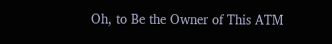Oh, to Be the Owner of This ATM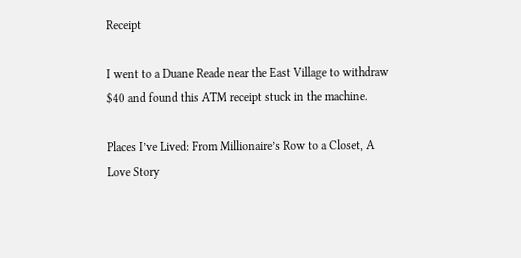Receipt

I went to a Duane Reade near the East Village to withdraw $40 and found this ATM receipt stuck in the machine.

Places I’ve Lived: From Millionaire’s Row to a Closet, A Love Story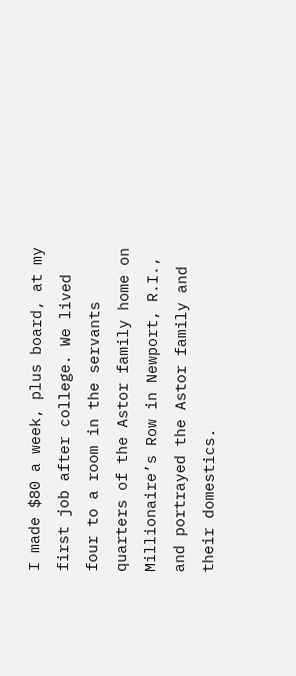I made $80 a week, plus board, at my first job after college. We lived four to a room in the servants quarters of the Astor family home on Millionaire’s Row in Newport, R.I., and portrayed the Astor family and their domestics.